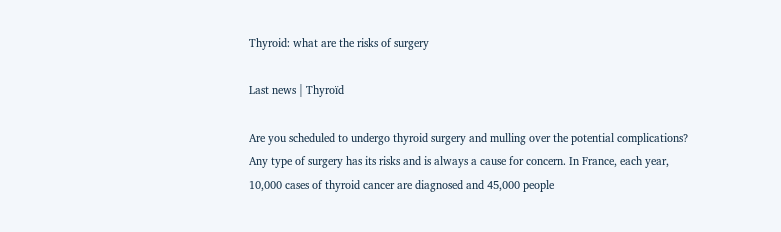Thyroid: what are the risks of surgery

Last news | Thyroïd

Are you scheduled to undergo thyroid surgery and mulling over the potential complications? Any type of surgery has its risks and is always a cause for concern. In France, each year, 10,000 cases of thyroid cancer are diagnosed and 45,000 people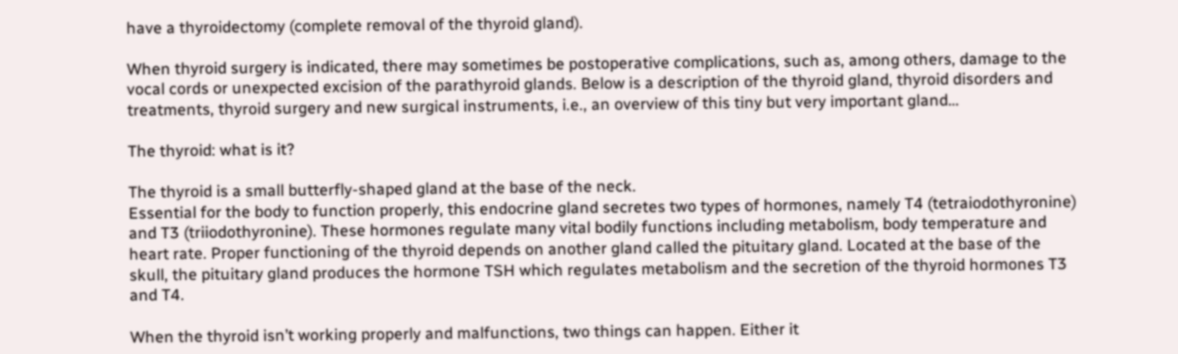have a thyroidectomy (complete removal of the thyroid gland).

When thyroid surgery is indicated, there may sometimes be postoperative complications, such as, among others, damage to the vocal cords or unexpected excision of the parathyroid glands. Below is a description of the thyroid gland, thyroid disorders and treatments, thyroid surgery and new surgical instruments, i.e., an overview of this tiny but very important gland…

The thyroid: what is it?

The thyroid is a small butterfly-shaped gland at the base of the neck.
Essential for the body to function properly, this endocrine gland secretes two types of hormones, namely T4 (tetraiodothyronine) and T3 (triiodothyronine). These hormones regulate many vital bodily functions including metabolism, body temperature and heart rate. Proper functioning of the thyroid depends on another gland called the pituitary gland. Located at the base of the skull, the pituitary gland produces the hormone TSH which regulates metabolism and the secretion of the thyroid hormones T3 and T4.

When the thyroid isn’t working properly and malfunctions, two things can happen. Either it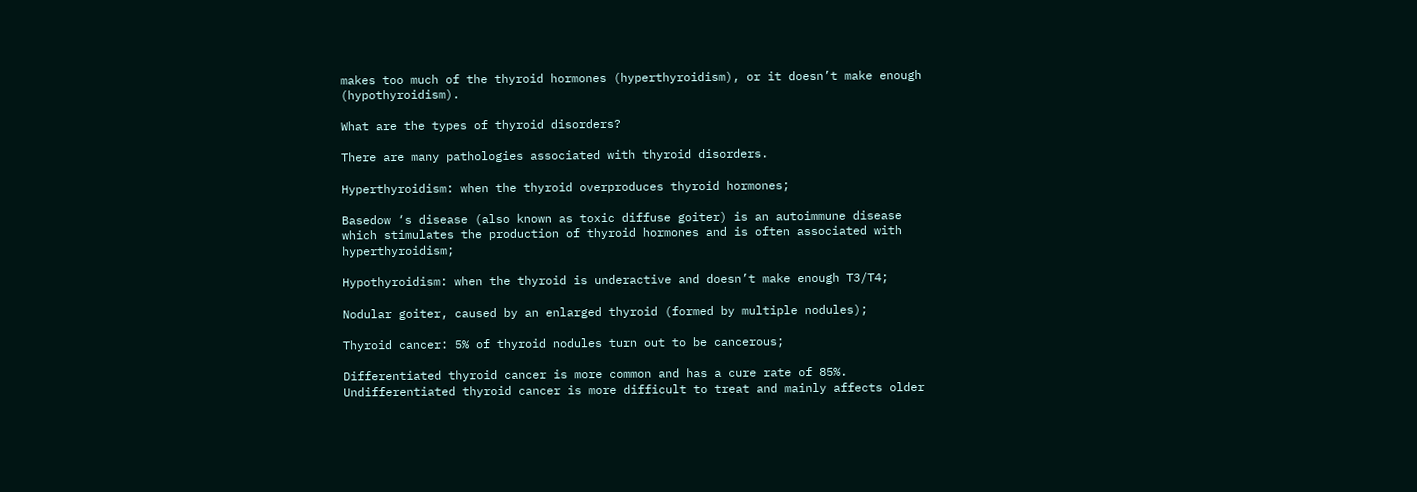makes too much of the thyroid hormones (hyperthyroidism), or it doesn’t make enough (hypothyroidism).

What are the types of thyroid disorders?

There are many pathologies associated with thyroid disorders.

Hyperthyroidism: when the thyroid overproduces thyroid hormones;

Basedow ‘s disease (also known as toxic diffuse goiter) is an autoimmune disease which stimulates the production of thyroid hormones and is often associated with hyperthyroidism;

Hypothyroidism: when the thyroid is underactive and doesn’t make enough T3/T4;

Nodular goiter, caused by an enlarged thyroid (formed by multiple nodules);

Thyroid cancer: 5% of thyroid nodules turn out to be cancerous;

Differentiated thyroid cancer is more common and has a cure rate of 85%. Undifferentiated thyroid cancer is more difficult to treat and mainly affects older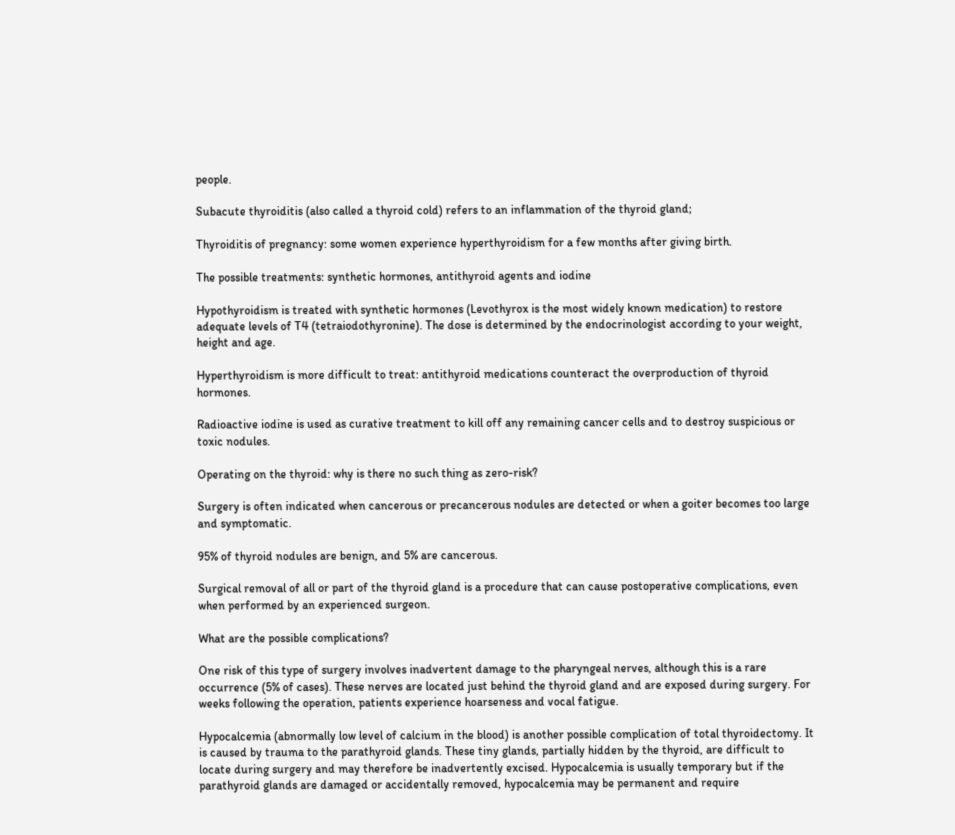people.

Subacute thyroiditis (also called a thyroid cold) refers to an inflammation of the thyroid gland;

Thyroiditis of pregnancy: some women experience hyperthyroidism for a few months after giving birth.

The possible treatments: synthetic hormones, antithyroid agents and iodine

Hypothyroidism is treated with synthetic hormones (Levothyrox is the most widely known medication) to restore adequate levels of T4 (tetraiodothyronine). The dose is determined by the endocrinologist according to your weight, height and age.

Hyperthyroidism is more difficult to treat: antithyroid medications counteract the overproduction of thyroid hormones.

Radioactive iodine is used as curative treatment to kill off any remaining cancer cells and to destroy suspicious or toxic nodules.

Operating on the thyroid: why is there no such thing as zero-risk?

Surgery is often indicated when cancerous or precancerous nodules are detected or when a goiter becomes too large and symptomatic.

95% of thyroid nodules are benign, and 5% are cancerous.

Surgical removal of all or part of the thyroid gland is a procedure that can cause postoperative complications, even when performed by an experienced surgeon.

What are the possible complications?

One risk of this type of surgery involves inadvertent damage to the pharyngeal nerves, although this is a rare occurrence (5% of cases). These nerves are located just behind the thyroid gland and are exposed during surgery. For weeks following the operation, patients experience hoarseness and vocal fatigue.

Hypocalcemia (abnormally low level of calcium in the blood) is another possible complication of total thyroidectomy. It is caused by trauma to the parathyroid glands. These tiny glands, partially hidden by the thyroid, are difficult to locate during surgery and may therefore be inadvertently excised. Hypocalcemia is usually temporary but if the parathyroid glands are damaged or accidentally removed, hypocalcemia may be permanent and require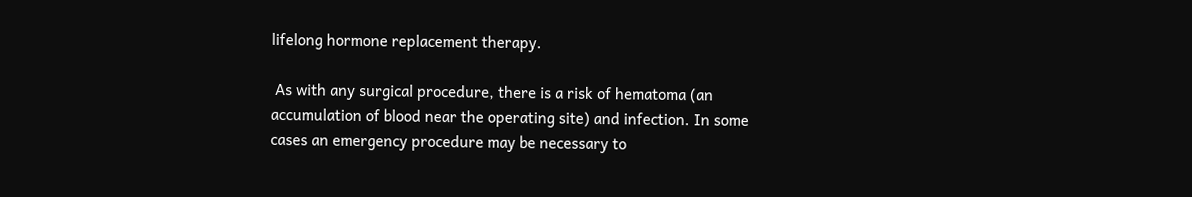lifelong hormone replacement therapy.

 As with any surgical procedure, there is a risk of hematoma (an accumulation of blood near the operating site) and infection. In some cases an emergency procedure may be necessary to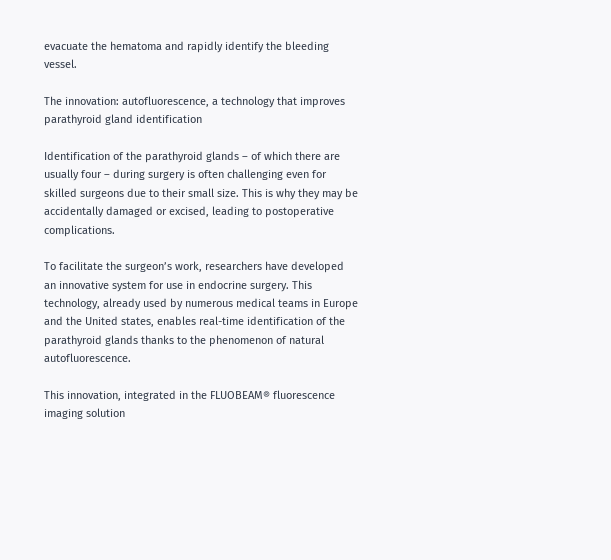evacuate the hematoma and rapidly identify the bleeding vessel.

The innovation: autofluorescence, a technology that improves parathyroid gland identification

Identification of the parathyroid glands – of which there are usually four – during surgery is often challenging even for skilled surgeons due to their small size. This is why they may be accidentally damaged or excised, leading to postoperative complications.

To facilitate the surgeon’s work, researchers have developed an innovative system for use in endocrine surgery. This technology, already used by numerous medical teams in Europe and the United states, enables real-time identification of the parathyroid glands thanks to the phenomenon of natural autofluorescence.

This innovation, integrated in the FLUOBEAM® fluorescence imaging solution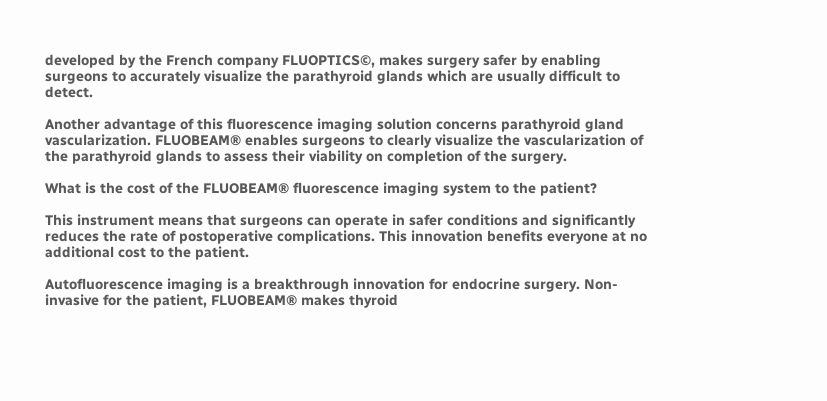developed by the French company FLUOPTICS©, makes surgery safer by enabling surgeons to accurately visualize the parathyroid glands which are usually difficult to detect.

Another advantage of this fluorescence imaging solution concerns parathyroid gland vascularization. FLUOBEAM® enables surgeons to clearly visualize the vascularization of the parathyroid glands to assess their viability on completion of the surgery.

What is the cost of the FLUOBEAM® fluorescence imaging system to the patient?

This instrument means that surgeons can operate in safer conditions and significantly reduces the rate of postoperative complications. This innovation benefits everyone at no additional cost to the patient.

Autofluorescence imaging is a breakthrough innovation for endocrine surgery. Non-invasive for the patient, FLUOBEAM® makes thyroid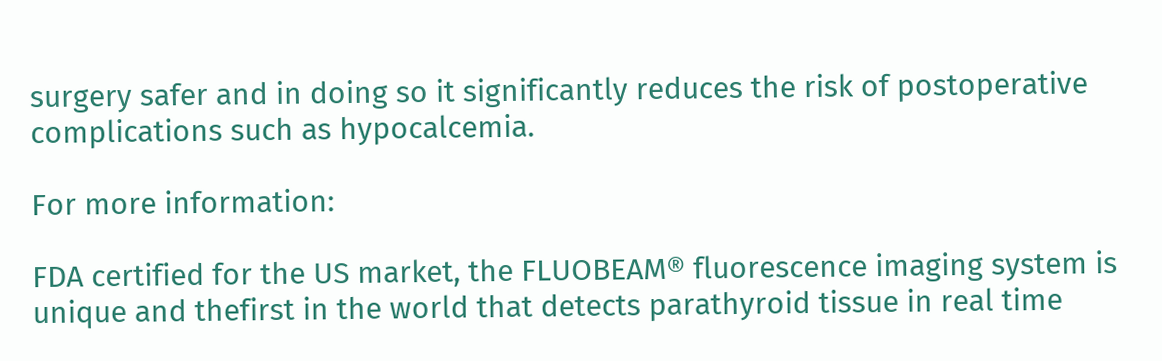surgery safer and in doing so it significantly reduces the risk of postoperative complications such as hypocalcemia.

For more information:

FDA certified for the US market, the FLUOBEAM® fluorescence imaging system is unique and thefirst in the world that detects parathyroid tissue in real time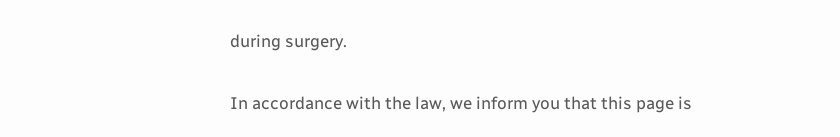during surgery.


In accordance with the law, we inform you that this page is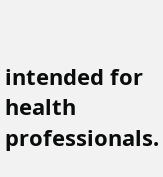intended for health professionals.